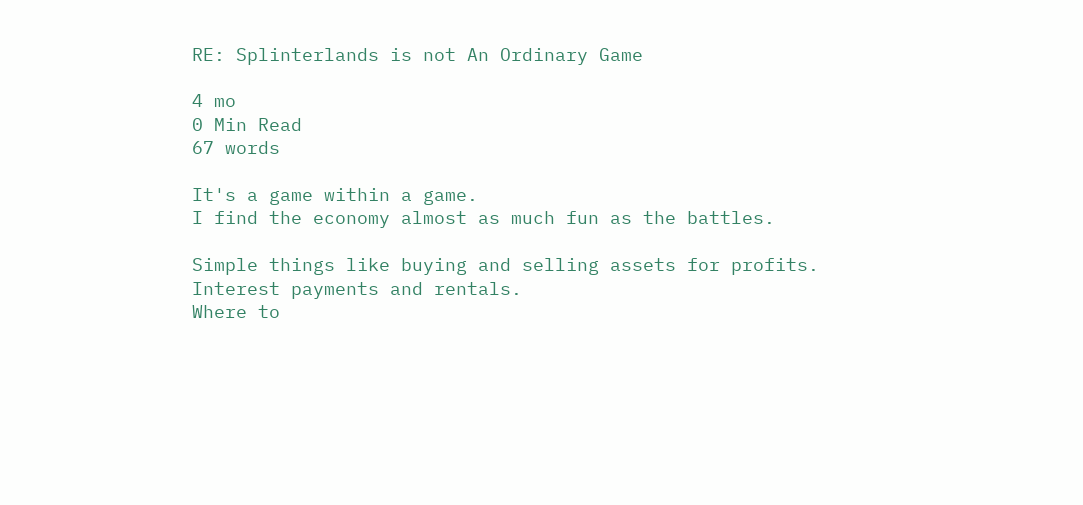RE: Splinterlands is not An Ordinary Game

4 mo
0 Min Read
67 words

It's a game within a game.
I find the economy almost as much fun as the battles.

Simple things like buying and selling assets for profits.
Interest payments and rentals.
Where to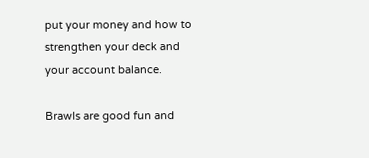put your money and how to strengthen your deck and your account balance.

Brawls are good fun and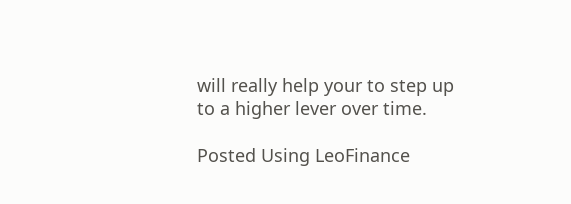will really help your to step up to a higher lever over time.

Posted Using LeoFinance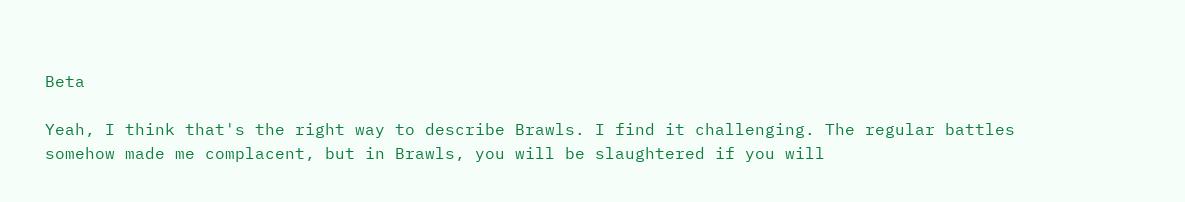Beta

Yeah, I think that's the right way to describe Brawls. I find it challenging. The regular battles somehow made me complacent, but in Brawls, you will be slaughtered if you will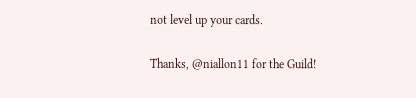not level up your cards.

Thanks, @niallon11 for the Guild!